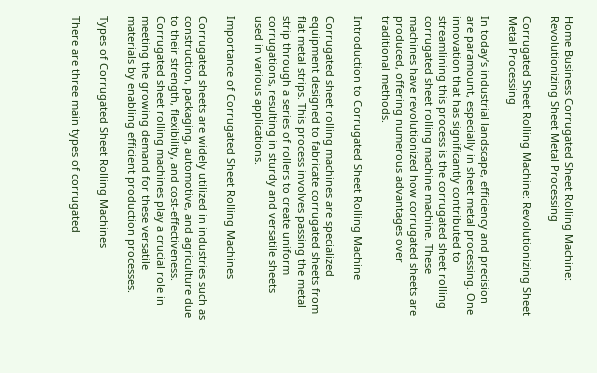Home Business Corrugated Sheet Rolling Machine: Revolutionizing Sheet Metal Processing

Corrugated Sheet Rolling Machine: Revolutionizing Sheet Metal Processing

In today’s industrial landscape, efficiency and precision are paramount, especially in sheet metal processing. One innovation that has significantly contributed to streamlining this process is the corrugated sheet rolling corrugated sheet rolling machine machine. These machines have revolutionized how corrugated sheets are produced, offering numerous advantages over traditional methods.

Introduction to Corrugated Sheet Rolling Machine

Corrugated sheet rolling machines are specialized equipment designed to fabricate corrugated sheets from flat metal strips. This process involves passing the metal strip through a series of rollers to create uniform corrugations, resulting in sturdy and versatile sheets used in various applications.

Importance of Corrugated Sheet Rolling Machines

Corrugated sheets are widely utilized in industries such as construction, packaging, automotive, and agriculture due to their strength, flexibility, and cost-effectiveness. Corrugated sheet rolling machines play a crucial role in meeting the growing demand for these versatile materials by enabling efficient production processes.

Types of Corrugated Sheet Rolling Machines

There are three main types of corrugated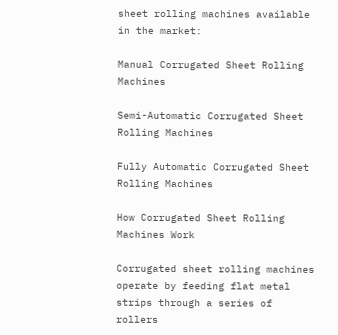sheet rolling machines available in the market:

Manual Corrugated Sheet Rolling Machines

Semi-Automatic Corrugated Sheet Rolling Machines

Fully Automatic Corrugated Sheet Rolling Machines

How Corrugated Sheet Rolling Machines Work

Corrugated sheet rolling machines operate by feeding flat metal strips through a series of rollers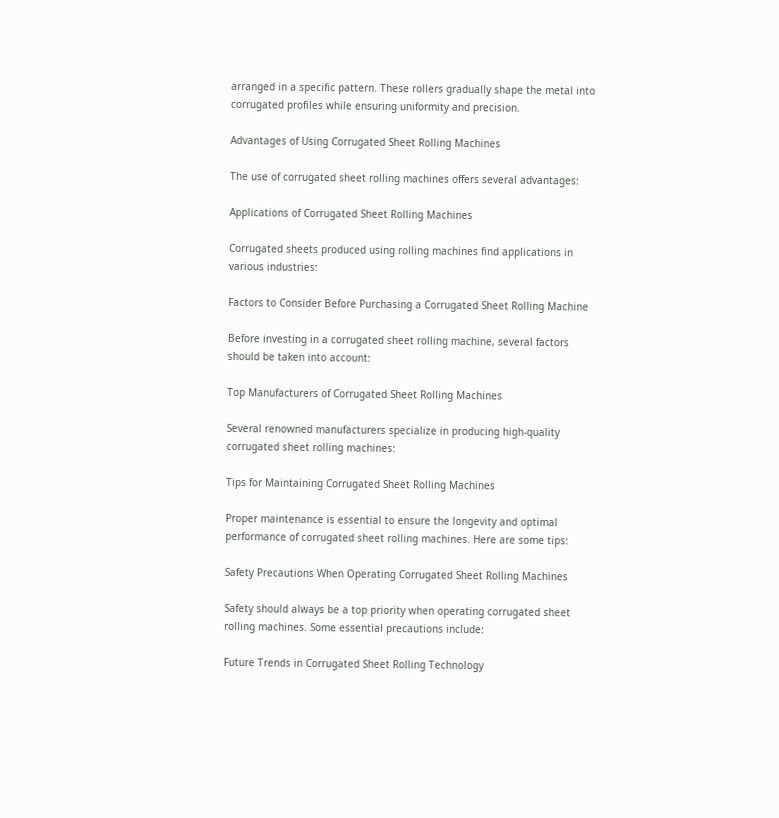arranged in a specific pattern. These rollers gradually shape the metal into corrugated profiles while ensuring uniformity and precision.

Advantages of Using Corrugated Sheet Rolling Machines

The use of corrugated sheet rolling machines offers several advantages:

Applications of Corrugated Sheet Rolling Machines

Corrugated sheets produced using rolling machines find applications in various industries:

Factors to Consider Before Purchasing a Corrugated Sheet Rolling Machine

Before investing in a corrugated sheet rolling machine, several factors should be taken into account:

Top Manufacturers of Corrugated Sheet Rolling Machines

Several renowned manufacturers specialize in producing high-quality corrugated sheet rolling machines:

Tips for Maintaining Corrugated Sheet Rolling Machines

Proper maintenance is essential to ensure the longevity and optimal performance of corrugated sheet rolling machines. Here are some tips:

Safety Precautions When Operating Corrugated Sheet Rolling Machines

Safety should always be a top priority when operating corrugated sheet rolling machines. Some essential precautions include:

Future Trends in Corrugated Sheet Rolling Technology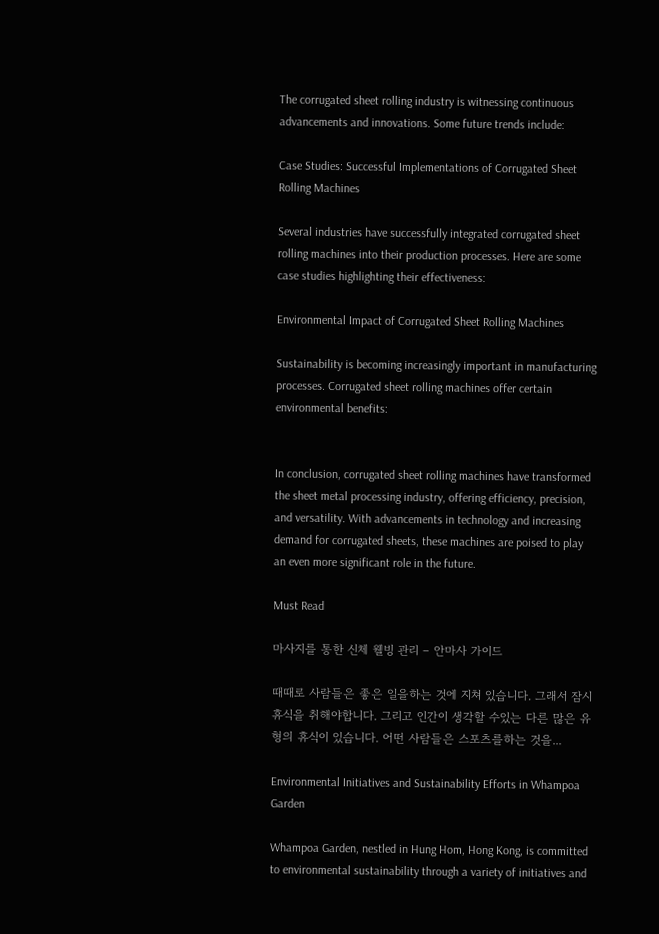The corrugated sheet rolling industry is witnessing continuous advancements and innovations. Some future trends include:

Case Studies: Successful Implementations of Corrugated Sheet Rolling Machines

Several industries have successfully integrated corrugated sheet rolling machines into their production processes. Here are some case studies highlighting their effectiveness:

Environmental Impact of Corrugated Sheet Rolling Machines

Sustainability is becoming increasingly important in manufacturing processes. Corrugated sheet rolling machines offer certain environmental benefits:


In conclusion, corrugated sheet rolling machines have transformed the sheet metal processing industry, offering efficiency, precision, and versatility. With advancements in technology and increasing demand for corrugated sheets, these machines are poised to play an even more significant role in the future.

Must Read

마사지를 통한 신체 웰빙 관리 – 안마사 가이드

때때로 사람들은 좋은 일을하는 것에 지쳐 있습니다. 그래서 잠시 휴식을 취해야합니다. 그리고 인간이 생각할 수있는 다른 많은 유형의 휴식이 있습니다. 어떤 사람들은 스포츠를하는 것을...

Environmental Initiatives and Sustainability Efforts in Whampoa Garden

Whampoa Garden, nestled in Hung Hom, Hong Kong, is committed to environmental sustainability through a variety of initiatives and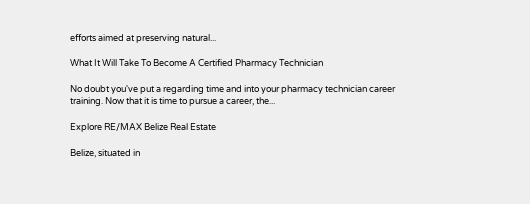efforts aimed at preserving natural...

What It Will Take To Become A Certified Pharmacy Technician

No doubt you've put a regarding time and into your pharmacy technician career training. Now that it is time to pursue a career, the...

Explore RE/MAX Belize Real Estate

Belize, situated in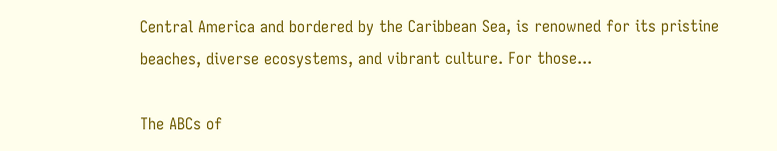Central America and bordered by the Caribbean Sea, is renowned for its pristine beaches, diverse ecosystems, and vibrant culture. For those...

The ABCs of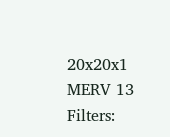20x20x1 MERV 13 Filters: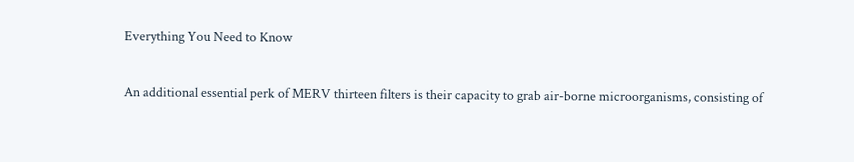Everything You Need to Know

An additional essential perk of MERV thirteen filters is their capacity to grab air-borne microorganisms, consisting of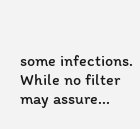some infections. While no filter may assure...